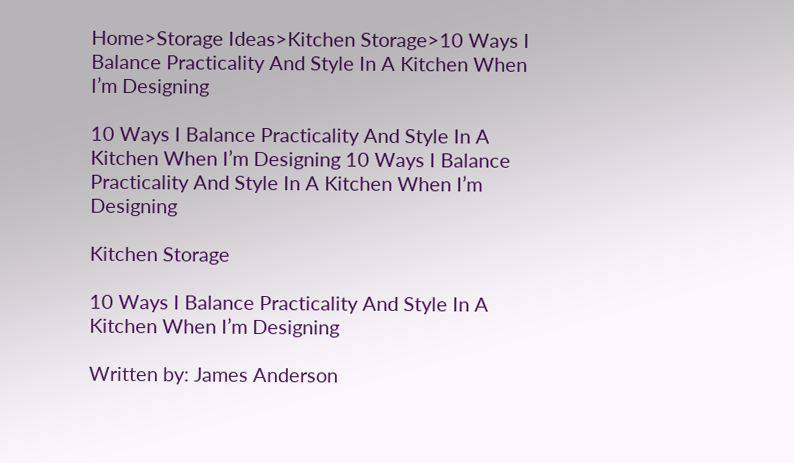Home>Storage Ideas>Kitchen Storage>10 Ways I Balance Practicality And Style In A Kitchen When I’m Designing

10 Ways I Balance Practicality And Style In A Kitchen When I’m Designing 10 Ways I Balance Practicality And Style In A Kitchen When I’m Designing

Kitchen Storage

10 Ways I Balance Practicality And Style In A Kitchen When I’m Designing

Written by: James Anderson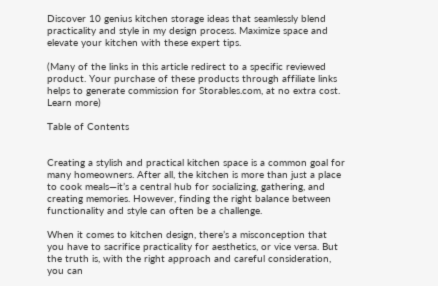Discover 10 genius kitchen storage ideas that seamlessly blend practicality and style in my design process. Maximize space and elevate your kitchen with these expert tips.

(Many of the links in this article redirect to a specific reviewed product. Your purchase of these products through affiliate links helps to generate commission for Storables.com, at no extra cost. Learn more)

Table of Contents


Creating a stylish and practical kitchen space is a common goal for many homeowners. After all, the kitchen is more than just a place to cook meals—it’s a central hub for socializing, gathering, and creating memories. However, finding the right balance between functionality and style can often be a challenge.

When it comes to kitchen design, there’s a misconception that you have to sacrifice practicality for aesthetics, or vice versa. But the truth is, with the right approach and careful consideration, you can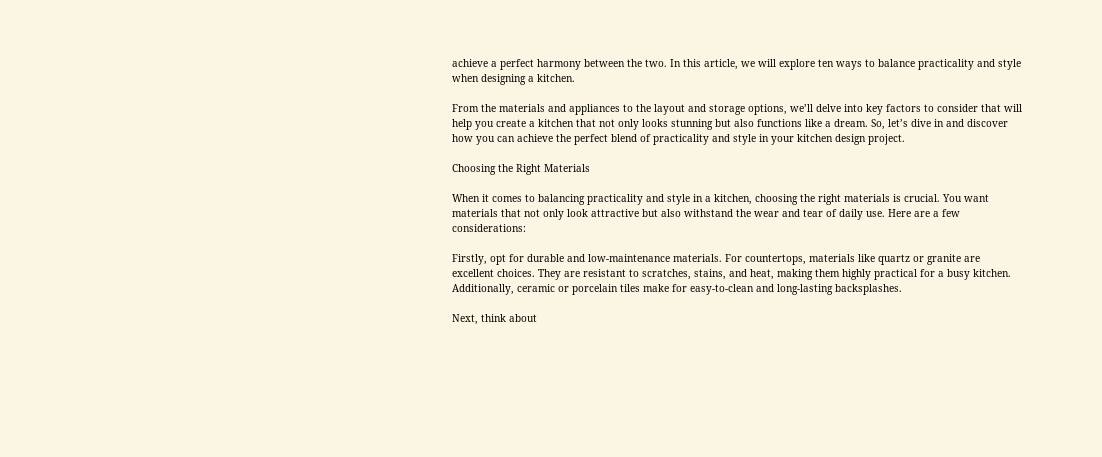achieve a perfect harmony between the two. In this article, we will explore ten ways to balance practicality and style when designing a kitchen.

From the materials and appliances to the layout and storage options, we’ll delve into key factors to consider that will help you create a kitchen that not only looks stunning but also functions like a dream. So, let’s dive in and discover how you can achieve the perfect blend of practicality and style in your kitchen design project.

Choosing the Right Materials

When it comes to balancing practicality and style in a kitchen, choosing the right materials is crucial. You want materials that not only look attractive but also withstand the wear and tear of daily use. Here are a few considerations:

Firstly, opt for durable and low-maintenance materials. For countertops, materials like quartz or granite are excellent choices. They are resistant to scratches, stains, and heat, making them highly practical for a busy kitchen. Additionally, ceramic or porcelain tiles make for easy-to-clean and long-lasting backsplashes.

Next, think about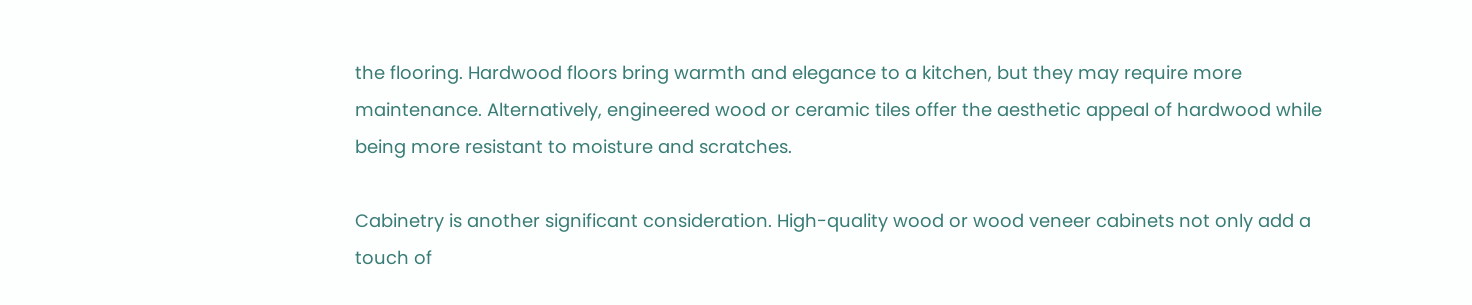the flooring. Hardwood floors bring warmth and elegance to a kitchen, but they may require more maintenance. Alternatively, engineered wood or ceramic tiles offer the aesthetic appeal of hardwood while being more resistant to moisture and scratches.

Cabinetry is another significant consideration. High-quality wood or wood veneer cabinets not only add a touch of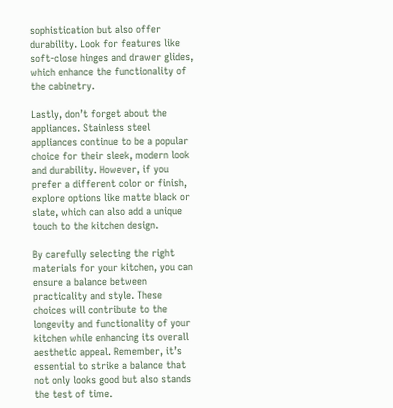sophistication but also offer durability. Look for features like soft-close hinges and drawer glides, which enhance the functionality of the cabinetry.

Lastly, don’t forget about the appliances. Stainless steel appliances continue to be a popular choice for their sleek, modern look and durability. However, if you prefer a different color or finish, explore options like matte black or slate, which can also add a unique touch to the kitchen design.

By carefully selecting the right materials for your kitchen, you can ensure a balance between practicality and style. These choices will contribute to the longevity and functionality of your kitchen while enhancing its overall aesthetic appeal. Remember, it’s essential to strike a balance that not only looks good but also stands the test of time.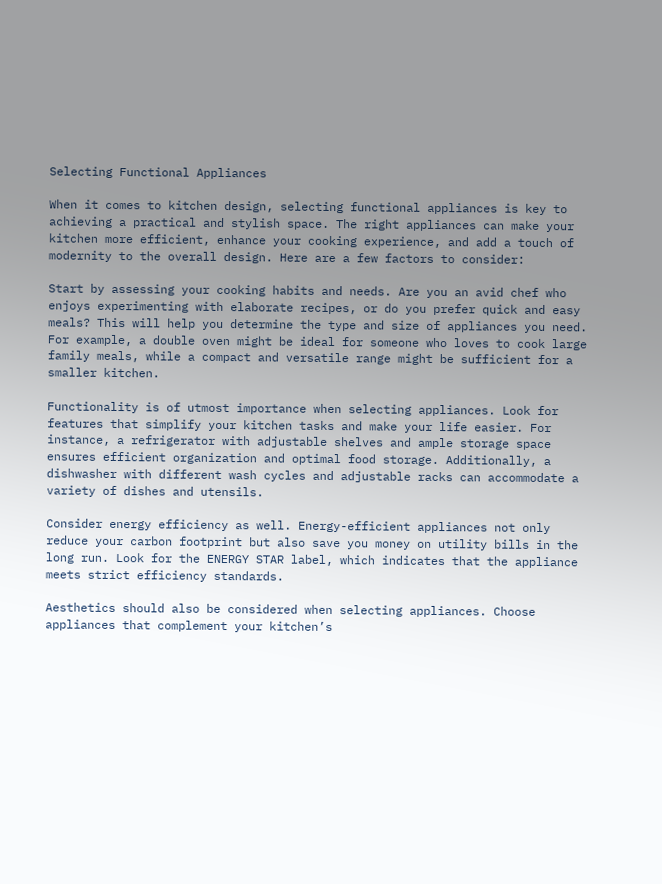Selecting Functional Appliances

When it comes to kitchen design, selecting functional appliances is key to achieving a practical and stylish space. The right appliances can make your kitchen more efficient, enhance your cooking experience, and add a touch of modernity to the overall design. Here are a few factors to consider:

Start by assessing your cooking habits and needs. Are you an avid chef who enjoys experimenting with elaborate recipes, or do you prefer quick and easy meals? This will help you determine the type and size of appliances you need. For example, a double oven might be ideal for someone who loves to cook large family meals, while a compact and versatile range might be sufficient for a smaller kitchen.

Functionality is of utmost importance when selecting appliances. Look for features that simplify your kitchen tasks and make your life easier. For instance, a refrigerator with adjustable shelves and ample storage space ensures efficient organization and optimal food storage. Additionally, a dishwasher with different wash cycles and adjustable racks can accommodate a variety of dishes and utensils.

Consider energy efficiency as well. Energy-efficient appliances not only reduce your carbon footprint but also save you money on utility bills in the long run. Look for the ENERGY STAR label, which indicates that the appliance meets strict efficiency standards.

Aesthetics should also be considered when selecting appliances. Choose appliances that complement your kitchen’s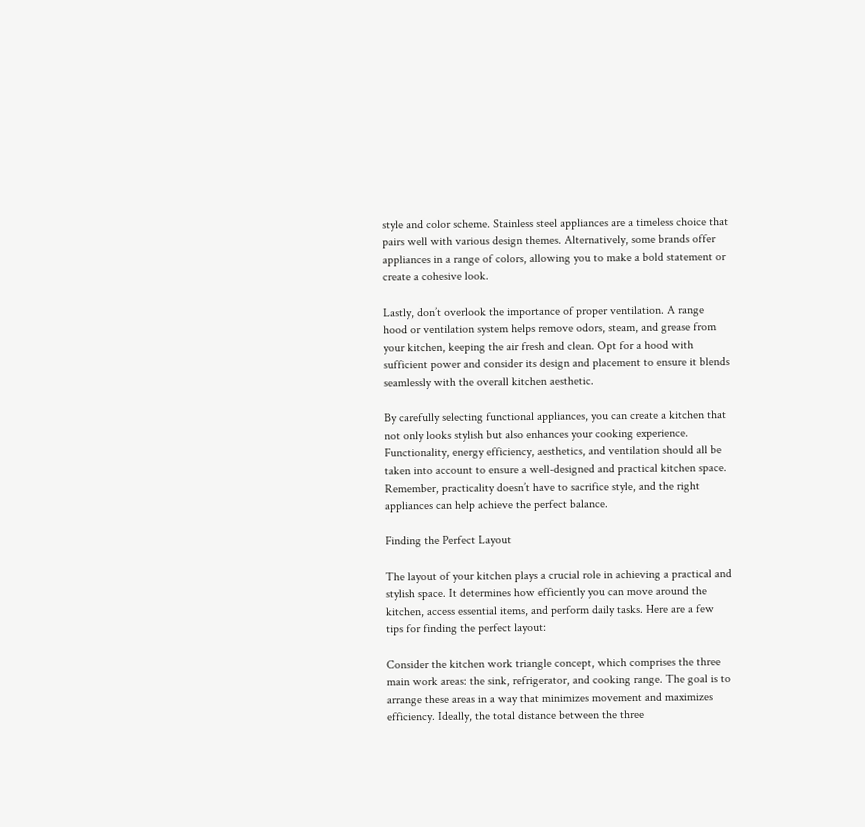style and color scheme. Stainless steel appliances are a timeless choice that pairs well with various design themes. Alternatively, some brands offer appliances in a range of colors, allowing you to make a bold statement or create a cohesive look.

Lastly, don’t overlook the importance of proper ventilation. A range hood or ventilation system helps remove odors, steam, and grease from your kitchen, keeping the air fresh and clean. Opt for a hood with sufficient power and consider its design and placement to ensure it blends seamlessly with the overall kitchen aesthetic.

By carefully selecting functional appliances, you can create a kitchen that not only looks stylish but also enhances your cooking experience. Functionality, energy efficiency, aesthetics, and ventilation should all be taken into account to ensure a well-designed and practical kitchen space. Remember, practicality doesn’t have to sacrifice style, and the right appliances can help achieve the perfect balance.

Finding the Perfect Layout

The layout of your kitchen plays a crucial role in achieving a practical and stylish space. It determines how efficiently you can move around the kitchen, access essential items, and perform daily tasks. Here are a few tips for finding the perfect layout:

Consider the kitchen work triangle concept, which comprises the three main work areas: the sink, refrigerator, and cooking range. The goal is to arrange these areas in a way that minimizes movement and maximizes efficiency. Ideally, the total distance between the three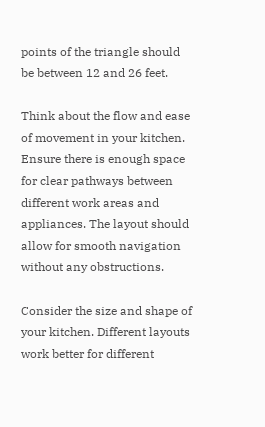points of the triangle should be between 12 and 26 feet.

Think about the flow and ease of movement in your kitchen. Ensure there is enough space for clear pathways between different work areas and appliances. The layout should allow for smooth navigation without any obstructions.

Consider the size and shape of your kitchen. Different layouts work better for different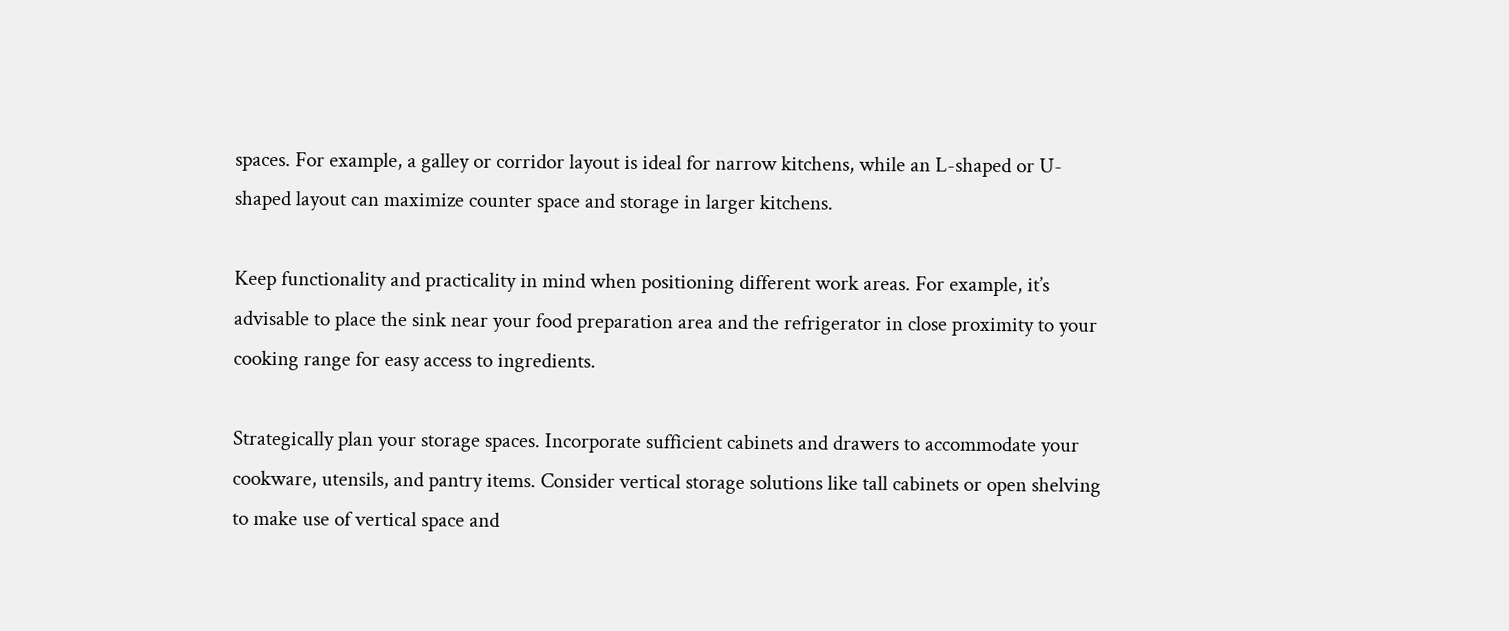spaces. For example, a galley or corridor layout is ideal for narrow kitchens, while an L-shaped or U-shaped layout can maximize counter space and storage in larger kitchens.

Keep functionality and practicality in mind when positioning different work areas. For example, it’s advisable to place the sink near your food preparation area and the refrigerator in close proximity to your cooking range for easy access to ingredients.

Strategically plan your storage spaces. Incorporate sufficient cabinets and drawers to accommodate your cookware, utensils, and pantry items. Consider vertical storage solutions like tall cabinets or open shelving to make use of vertical space and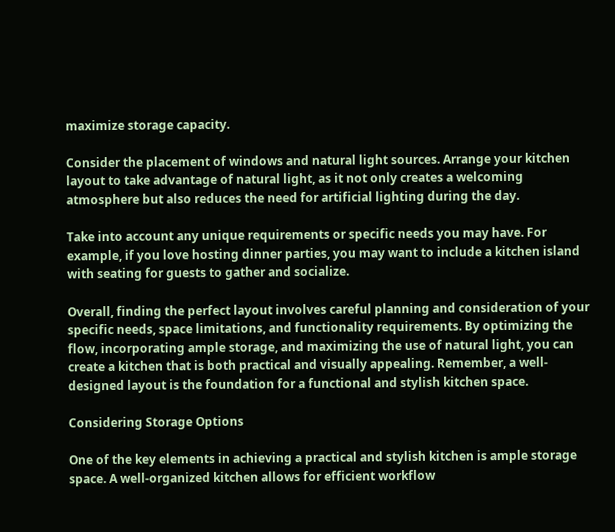maximize storage capacity.

Consider the placement of windows and natural light sources. Arrange your kitchen layout to take advantage of natural light, as it not only creates a welcoming atmosphere but also reduces the need for artificial lighting during the day.

Take into account any unique requirements or specific needs you may have. For example, if you love hosting dinner parties, you may want to include a kitchen island with seating for guests to gather and socialize.

Overall, finding the perfect layout involves careful planning and consideration of your specific needs, space limitations, and functionality requirements. By optimizing the flow, incorporating ample storage, and maximizing the use of natural light, you can create a kitchen that is both practical and visually appealing. Remember, a well-designed layout is the foundation for a functional and stylish kitchen space.

Considering Storage Options

One of the key elements in achieving a practical and stylish kitchen is ample storage space. A well-organized kitchen allows for efficient workflow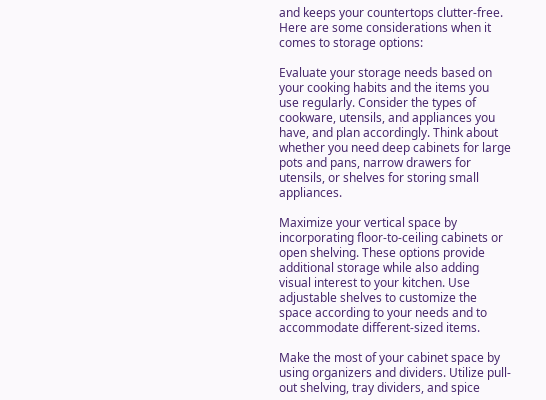and keeps your countertops clutter-free. Here are some considerations when it comes to storage options:

Evaluate your storage needs based on your cooking habits and the items you use regularly. Consider the types of cookware, utensils, and appliances you have, and plan accordingly. Think about whether you need deep cabinets for large pots and pans, narrow drawers for utensils, or shelves for storing small appliances.

Maximize your vertical space by incorporating floor-to-ceiling cabinets or open shelving. These options provide additional storage while also adding visual interest to your kitchen. Use adjustable shelves to customize the space according to your needs and to accommodate different-sized items.

Make the most of your cabinet space by using organizers and dividers. Utilize pull-out shelving, tray dividers, and spice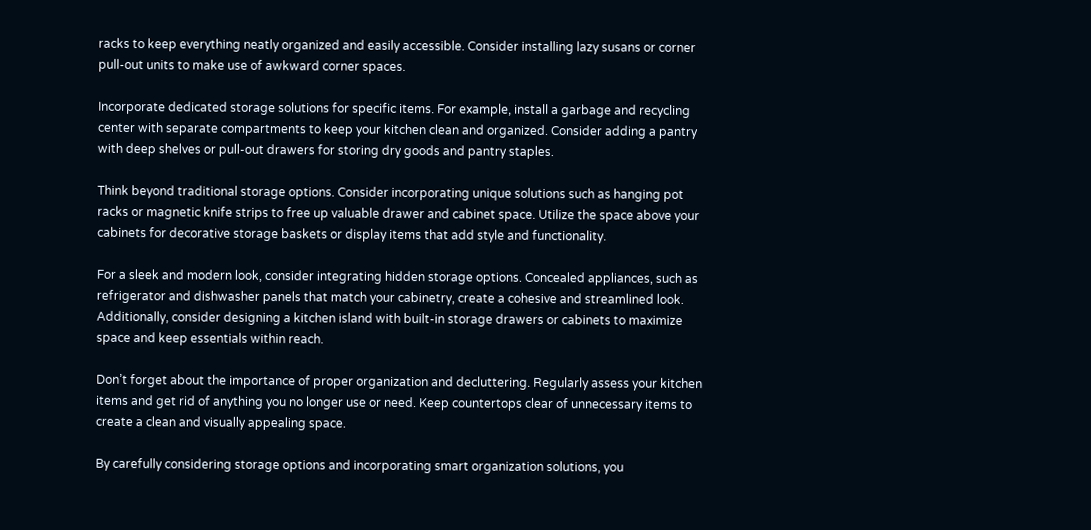racks to keep everything neatly organized and easily accessible. Consider installing lazy susans or corner pull-out units to make use of awkward corner spaces.

Incorporate dedicated storage solutions for specific items. For example, install a garbage and recycling center with separate compartments to keep your kitchen clean and organized. Consider adding a pantry with deep shelves or pull-out drawers for storing dry goods and pantry staples.

Think beyond traditional storage options. Consider incorporating unique solutions such as hanging pot racks or magnetic knife strips to free up valuable drawer and cabinet space. Utilize the space above your cabinets for decorative storage baskets or display items that add style and functionality.

For a sleek and modern look, consider integrating hidden storage options. Concealed appliances, such as refrigerator and dishwasher panels that match your cabinetry, create a cohesive and streamlined look. Additionally, consider designing a kitchen island with built-in storage drawers or cabinets to maximize space and keep essentials within reach.

Don’t forget about the importance of proper organization and decluttering. Regularly assess your kitchen items and get rid of anything you no longer use or need. Keep countertops clear of unnecessary items to create a clean and visually appealing space.

By carefully considering storage options and incorporating smart organization solutions, you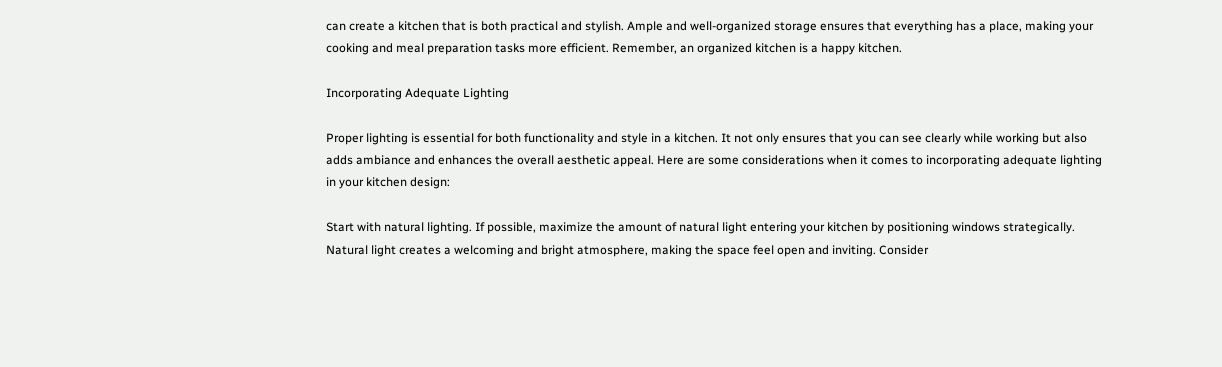can create a kitchen that is both practical and stylish. Ample and well-organized storage ensures that everything has a place, making your cooking and meal preparation tasks more efficient. Remember, an organized kitchen is a happy kitchen.

Incorporating Adequate Lighting

Proper lighting is essential for both functionality and style in a kitchen. It not only ensures that you can see clearly while working but also adds ambiance and enhances the overall aesthetic appeal. Here are some considerations when it comes to incorporating adequate lighting in your kitchen design:

Start with natural lighting. If possible, maximize the amount of natural light entering your kitchen by positioning windows strategically. Natural light creates a welcoming and bright atmosphere, making the space feel open and inviting. Consider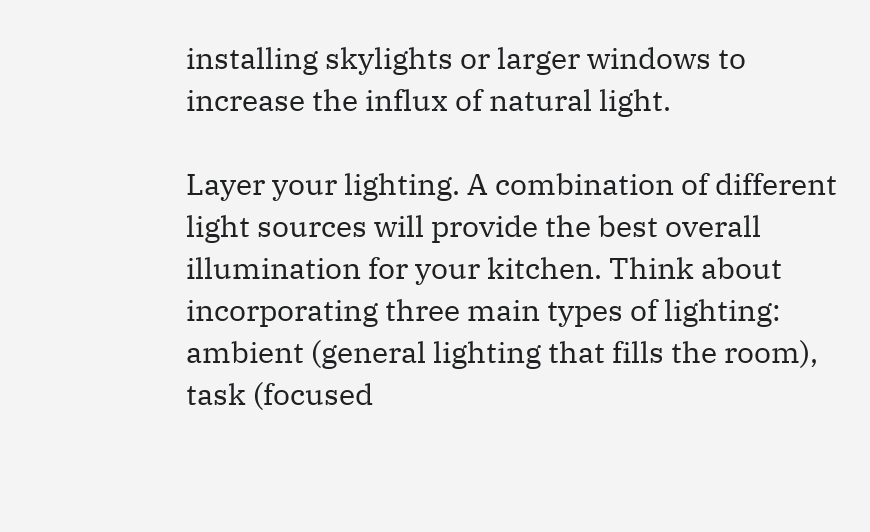installing skylights or larger windows to increase the influx of natural light.

Layer your lighting. A combination of different light sources will provide the best overall illumination for your kitchen. Think about incorporating three main types of lighting: ambient (general lighting that fills the room), task (focused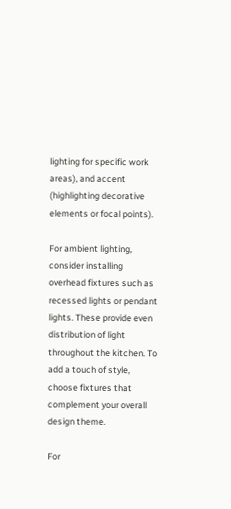lighting for specific work areas), and accent (highlighting decorative elements or focal points).

For ambient lighting, consider installing overhead fixtures such as recessed lights or pendant lights. These provide even distribution of light throughout the kitchen. To add a touch of style, choose fixtures that complement your overall design theme.

For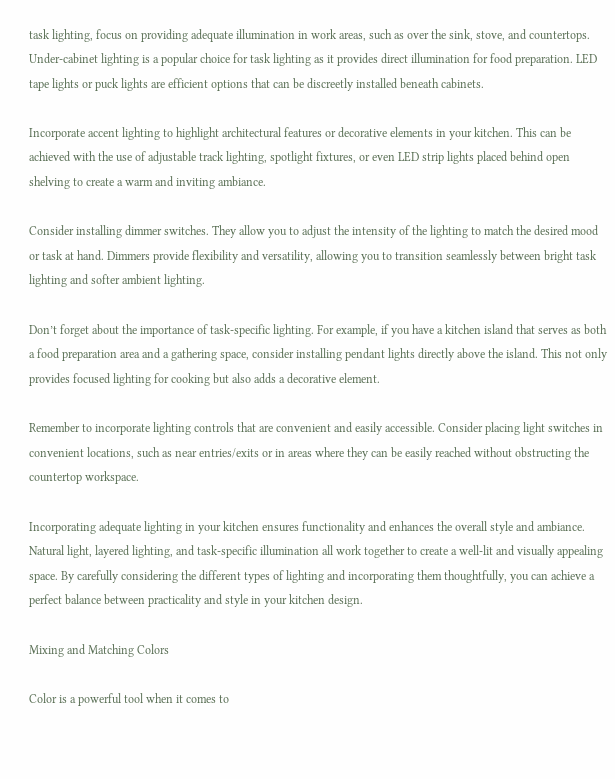task lighting, focus on providing adequate illumination in work areas, such as over the sink, stove, and countertops. Under-cabinet lighting is a popular choice for task lighting as it provides direct illumination for food preparation. LED tape lights or puck lights are efficient options that can be discreetly installed beneath cabinets.

Incorporate accent lighting to highlight architectural features or decorative elements in your kitchen. This can be achieved with the use of adjustable track lighting, spotlight fixtures, or even LED strip lights placed behind open shelving to create a warm and inviting ambiance.

Consider installing dimmer switches. They allow you to adjust the intensity of the lighting to match the desired mood or task at hand. Dimmers provide flexibility and versatility, allowing you to transition seamlessly between bright task lighting and softer ambient lighting.

Don’t forget about the importance of task-specific lighting. For example, if you have a kitchen island that serves as both a food preparation area and a gathering space, consider installing pendant lights directly above the island. This not only provides focused lighting for cooking but also adds a decorative element.

Remember to incorporate lighting controls that are convenient and easily accessible. Consider placing light switches in convenient locations, such as near entries/exits or in areas where they can be easily reached without obstructing the countertop workspace.

Incorporating adequate lighting in your kitchen ensures functionality and enhances the overall style and ambiance. Natural light, layered lighting, and task-specific illumination all work together to create a well-lit and visually appealing space. By carefully considering the different types of lighting and incorporating them thoughtfully, you can achieve a perfect balance between practicality and style in your kitchen design.

Mixing and Matching Colors

Color is a powerful tool when it comes to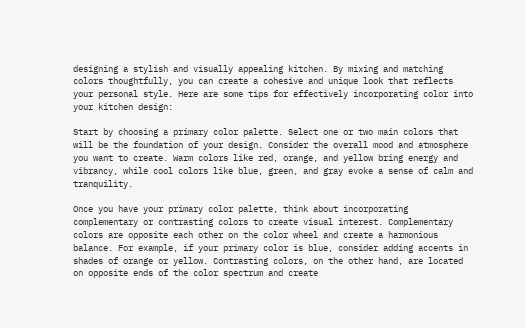designing a stylish and visually appealing kitchen. By mixing and matching colors thoughtfully, you can create a cohesive and unique look that reflects your personal style. Here are some tips for effectively incorporating color into your kitchen design:

Start by choosing a primary color palette. Select one or two main colors that will be the foundation of your design. Consider the overall mood and atmosphere you want to create. Warm colors like red, orange, and yellow bring energy and vibrancy, while cool colors like blue, green, and gray evoke a sense of calm and tranquility.

Once you have your primary color palette, think about incorporating complementary or contrasting colors to create visual interest. Complementary colors are opposite each other on the color wheel and create a harmonious balance. For example, if your primary color is blue, consider adding accents in shades of orange or yellow. Contrasting colors, on the other hand, are located on opposite ends of the color spectrum and create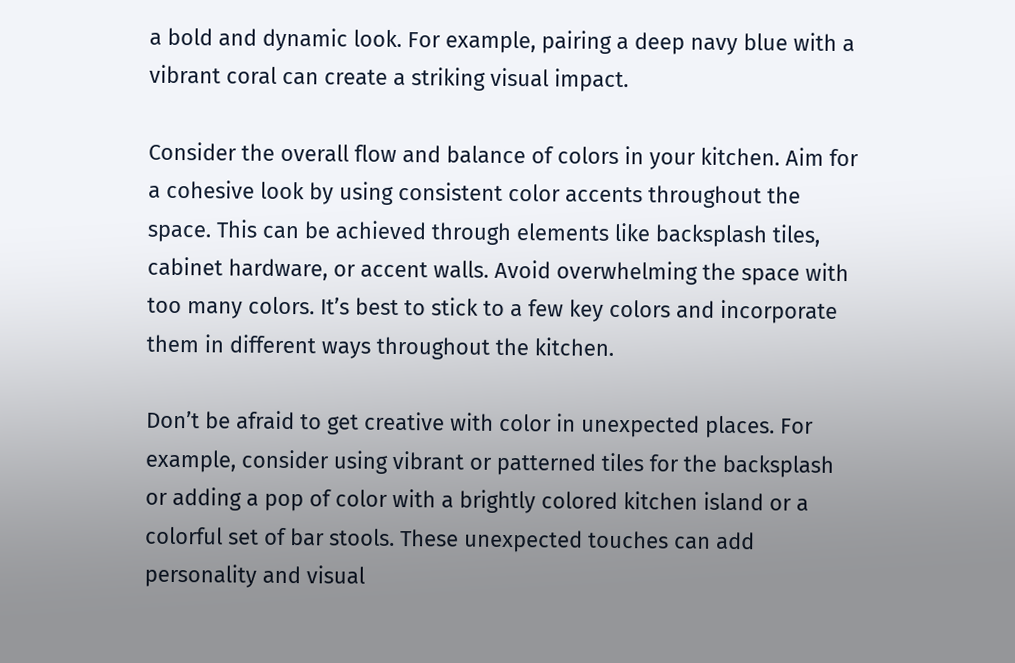a bold and dynamic look. For example, pairing a deep navy blue with a vibrant coral can create a striking visual impact.

Consider the overall flow and balance of colors in your kitchen. Aim for a cohesive look by using consistent color accents throughout the space. This can be achieved through elements like backsplash tiles, cabinet hardware, or accent walls. Avoid overwhelming the space with too many colors. It’s best to stick to a few key colors and incorporate them in different ways throughout the kitchen.

Don’t be afraid to get creative with color in unexpected places. For example, consider using vibrant or patterned tiles for the backsplash or adding a pop of color with a brightly colored kitchen island or a colorful set of bar stools. These unexpected touches can add personality and visual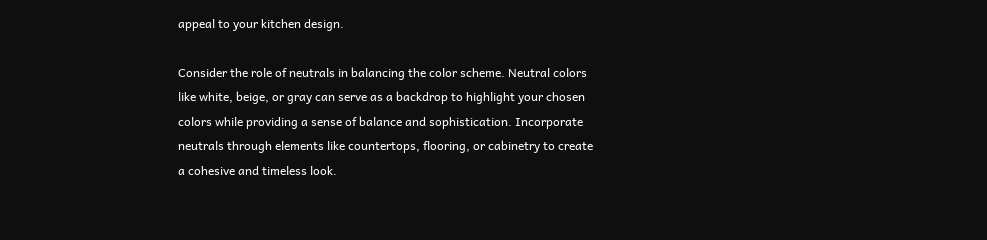appeal to your kitchen design.

Consider the role of neutrals in balancing the color scheme. Neutral colors like white, beige, or gray can serve as a backdrop to highlight your chosen colors while providing a sense of balance and sophistication. Incorporate neutrals through elements like countertops, flooring, or cabinetry to create a cohesive and timeless look.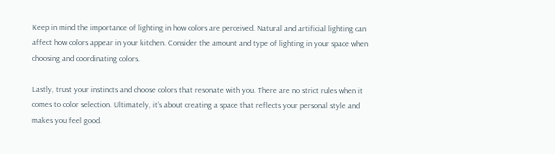Keep in mind the importance of lighting in how colors are perceived. Natural and artificial lighting can affect how colors appear in your kitchen. Consider the amount and type of lighting in your space when choosing and coordinating colors.

Lastly, trust your instincts and choose colors that resonate with you. There are no strict rules when it comes to color selection. Ultimately, it’s about creating a space that reflects your personal style and makes you feel good.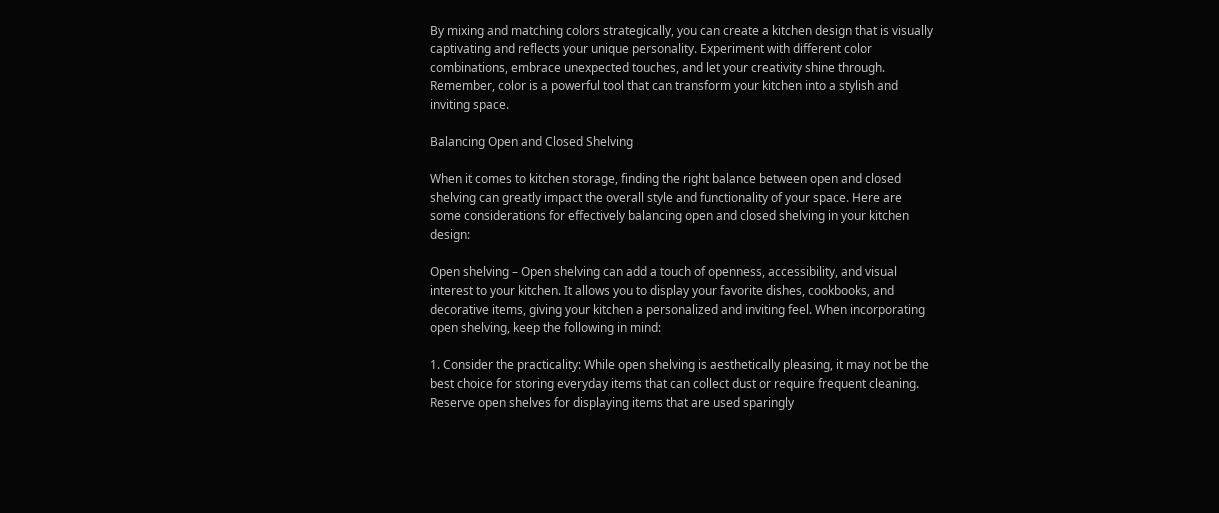By mixing and matching colors strategically, you can create a kitchen design that is visually captivating and reflects your unique personality. Experiment with different color combinations, embrace unexpected touches, and let your creativity shine through. Remember, color is a powerful tool that can transform your kitchen into a stylish and inviting space.

Balancing Open and Closed Shelving

When it comes to kitchen storage, finding the right balance between open and closed shelving can greatly impact the overall style and functionality of your space. Here are some considerations for effectively balancing open and closed shelving in your kitchen design:

Open shelving – Open shelving can add a touch of openness, accessibility, and visual interest to your kitchen. It allows you to display your favorite dishes, cookbooks, and decorative items, giving your kitchen a personalized and inviting feel. When incorporating open shelving, keep the following in mind:

1. Consider the practicality: While open shelving is aesthetically pleasing, it may not be the best choice for storing everyday items that can collect dust or require frequent cleaning. Reserve open shelves for displaying items that are used sparingly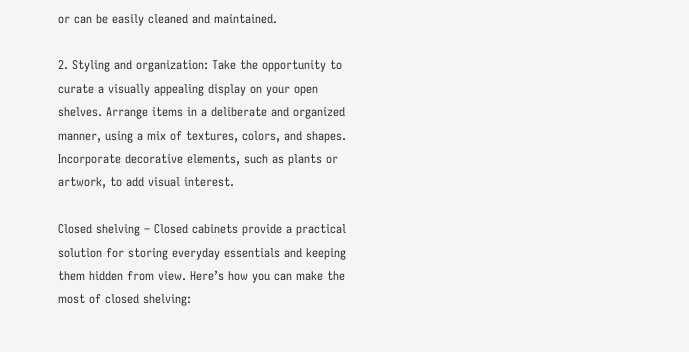or can be easily cleaned and maintained.

2. Styling and organization: Take the opportunity to curate a visually appealing display on your open shelves. Arrange items in a deliberate and organized manner, using a mix of textures, colors, and shapes. Incorporate decorative elements, such as plants or artwork, to add visual interest.

Closed shelving – Closed cabinets provide a practical solution for storing everyday essentials and keeping them hidden from view. Here’s how you can make the most of closed shelving: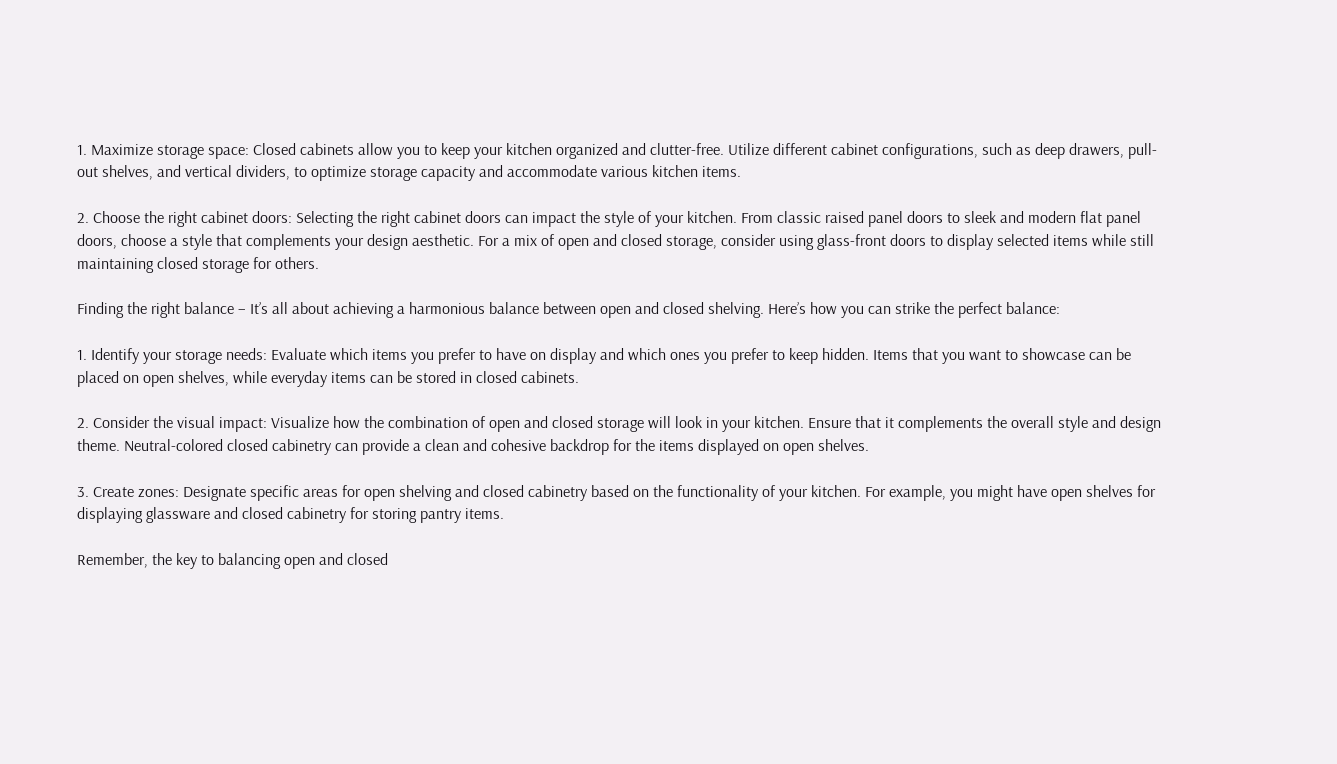1. Maximize storage space: Closed cabinets allow you to keep your kitchen organized and clutter-free. Utilize different cabinet configurations, such as deep drawers, pull-out shelves, and vertical dividers, to optimize storage capacity and accommodate various kitchen items.

2. Choose the right cabinet doors: Selecting the right cabinet doors can impact the style of your kitchen. From classic raised panel doors to sleek and modern flat panel doors, choose a style that complements your design aesthetic. For a mix of open and closed storage, consider using glass-front doors to display selected items while still maintaining closed storage for others.

Finding the right balance – It’s all about achieving a harmonious balance between open and closed shelving. Here’s how you can strike the perfect balance:

1. Identify your storage needs: Evaluate which items you prefer to have on display and which ones you prefer to keep hidden. Items that you want to showcase can be placed on open shelves, while everyday items can be stored in closed cabinets.

2. Consider the visual impact: Visualize how the combination of open and closed storage will look in your kitchen. Ensure that it complements the overall style and design theme. Neutral-colored closed cabinetry can provide a clean and cohesive backdrop for the items displayed on open shelves.

3. Create zones: Designate specific areas for open shelving and closed cabinetry based on the functionality of your kitchen. For example, you might have open shelves for displaying glassware and closed cabinetry for storing pantry items.

Remember, the key to balancing open and closed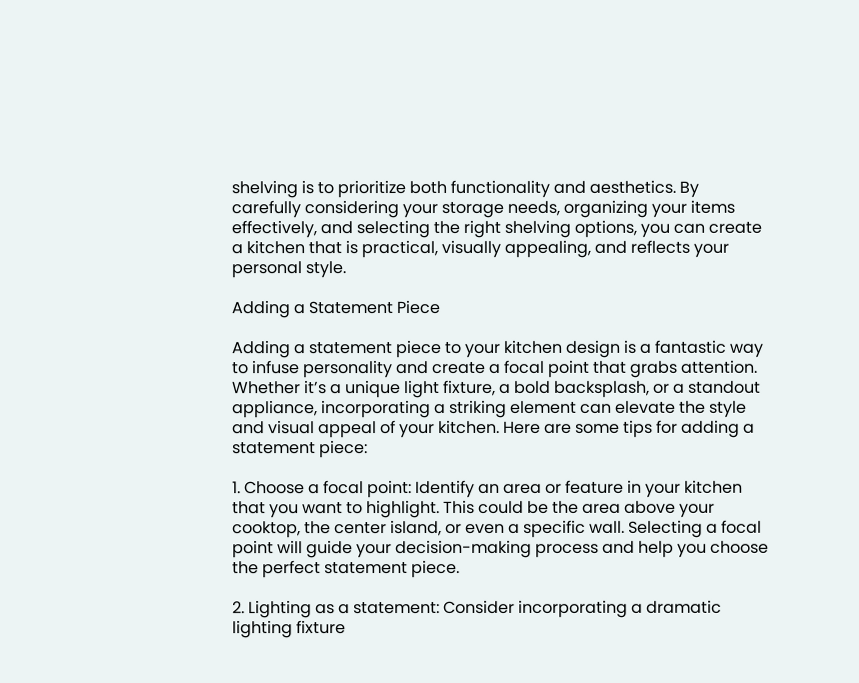shelving is to prioritize both functionality and aesthetics. By carefully considering your storage needs, organizing your items effectively, and selecting the right shelving options, you can create a kitchen that is practical, visually appealing, and reflects your personal style.

Adding a Statement Piece

Adding a statement piece to your kitchen design is a fantastic way to infuse personality and create a focal point that grabs attention. Whether it’s a unique light fixture, a bold backsplash, or a standout appliance, incorporating a striking element can elevate the style and visual appeal of your kitchen. Here are some tips for adding a statement piece:

1. Choose a focal point: Identify an area or feature in your kitchen that you want to highlight. This could be the area above your cooktop, the center island, or even a specific wall. Selecting a focal point will guide your decision-making process and help you choose the perfect statement piece.

2. Lighting as a statement: Consider incorporating a dramatic lighting fixture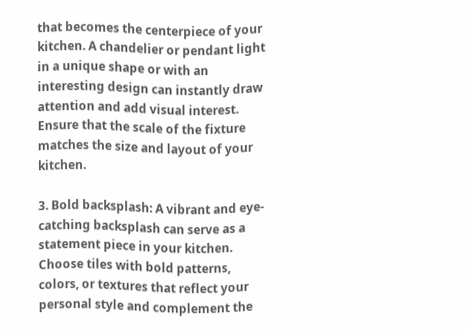that becomes the centerpiece of your kitchen. A chandelier or pendant light in a unique shape or with an interesting design can instantly draw attention and add visual interest. Ensure that the scale of the fixture matches the size and layout of your kitchen.

3. Bold backsplash: A vibrant and eye-catching backsplash can serve as a statement piece in your kitchen. Choose tiles with bold patterns, colors, or textures that reflect your personal style and complement the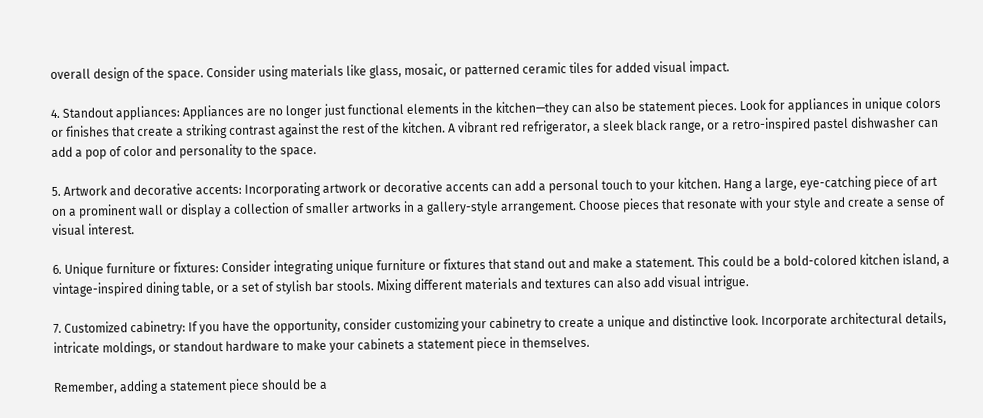overall design of the space. Consider using materials like glass, mosaic, or patterned ceramic tiles for added visual impact.

4. Standout appliances: Appliances are no longer just functional elements in the kitchen—they can also be statement pieces. Look for appliances in unique colors or finishes that create a striking contrast against the rest of the kitchen. A vibrant red refrigerator, a sleek black range, or a retro-inspired pastel dishwasher can add a pop of color and personality to the space.

5. Artwork and decorative accents: Incorporating artwork or decorative accents can add a personal touch to your kitchen. Hang a large, eye-catching piece of art on a prominent wall or display a collection of smaller artworks in a gallery-style arrangement. Choose pieces that resonate with your style and create a sense of visual interest.

6. Unique furniture or fixtures: Consider integrating unique furniture or fixtures that stand out and make a statement. This could be a bold-colored kitchen island, a vintage-inspired dining table, or a set of stylish bar stools. Mixing different materials and textures can also add visual intrigue.

7. Customized cabinetry: If you have the opportunity, consider customizing your cabinetry to create a unique and distinctive look. Incorporate architectural details, intricate moldings, or standout hardware to make your cabinets a statement piece in themselves.

Remember, adding a statement piece should be a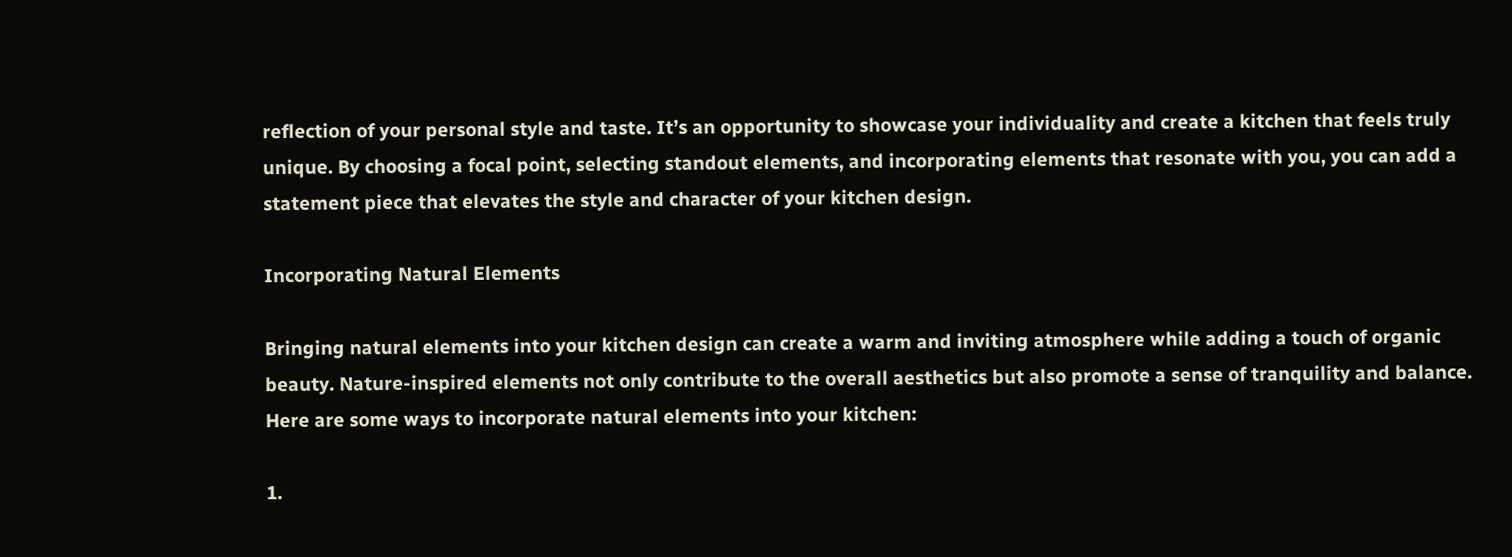reflection of your personal style and taste. It’s an opportunity to showcase your individuality and create a kitchen that feels truly unique. By choosing a focal point, selecting standout elements, and incorporating elements that resonate with you, you can add a statement piece that elevates the style and character of your kitchen design.

Incorporating Natural Elements

Bringing natural elements into your kitchen design can create a warm and inviting atmosphere while adding a touch of organic beauty. Nature-inspired elements not only contribute to the overall aesthetics but also promote a sense of tranquility and balance. Here are some ways to incorporate natural elements into your kitchen:

1.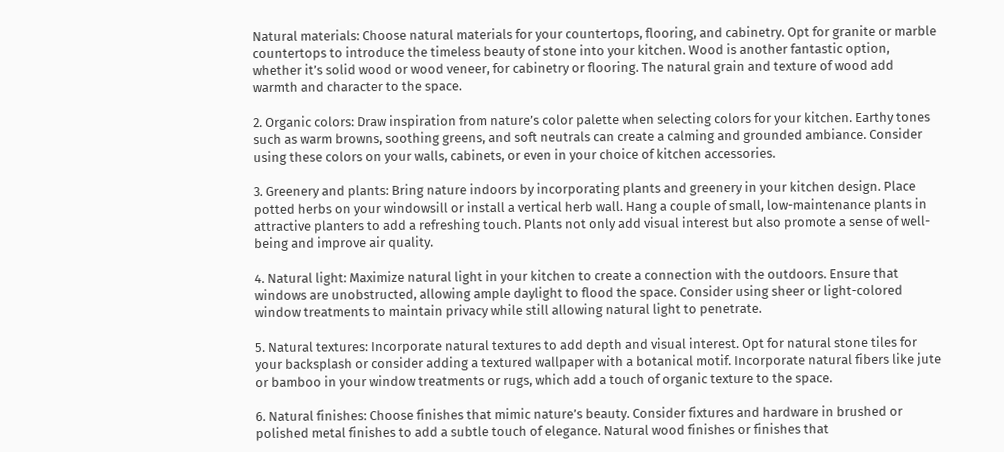Natural materials: Choose natural materials for your countertops, flooring, and cabinetry. Opt for granite or marble countertops to introduce the timeless beauty of stone into your kitchen. Wood is another fantastic option, whether it’s solid wood or wood veneer, for cabinetry or flooring. The natural grain and texture of wood add warmth and character to the space.

2. Organic colors: Draw inspiration from nature’s color palette when selecting colors for your kitchen. Earthy tones such as warm browns, soothing greens, and soft neutrals can create a calming and grounded ambiance. Consider using these colors on your walls, cabinets, or even in your choice of kitchen accessories.

3. Greenery and plants: Bring nature indoors by incorporating plants and greenery in your kitchen design. Place potted herbs on your windowsill or install a vertical herb wall. Hang a couple of small, low-maintenance plants in attractive planters to add a refreshing touch. Plants not only add visual interest but also promote a sense of well-being and improve air quality.

4. Natural light: Maximize natural light in your kitchen to create a connection with the outdoors. Ensure that windows are unobstructed, allowing ample daylight to flood the space. Consider using sheer or light-colored window treatments to maintain privacy while still allowing natural light to penetrate.

5. Natural textures: Incorporate natural textures to add depth and visual interest. Opt for natural stone tiles for your backsplash or consider adding a textured wallpaper with a botanical motif. Incorporate natural fibers like jute or bamboo in your window treatments or rugs, which add a touch of organic texture to the space.

6. Natural finishes: Choose finishes that mimic nature’s beauty. Consider fixtures and hardware in brushed or polished metal finishes to add a subtle touch of elegance. Natural wood finishes or finishes that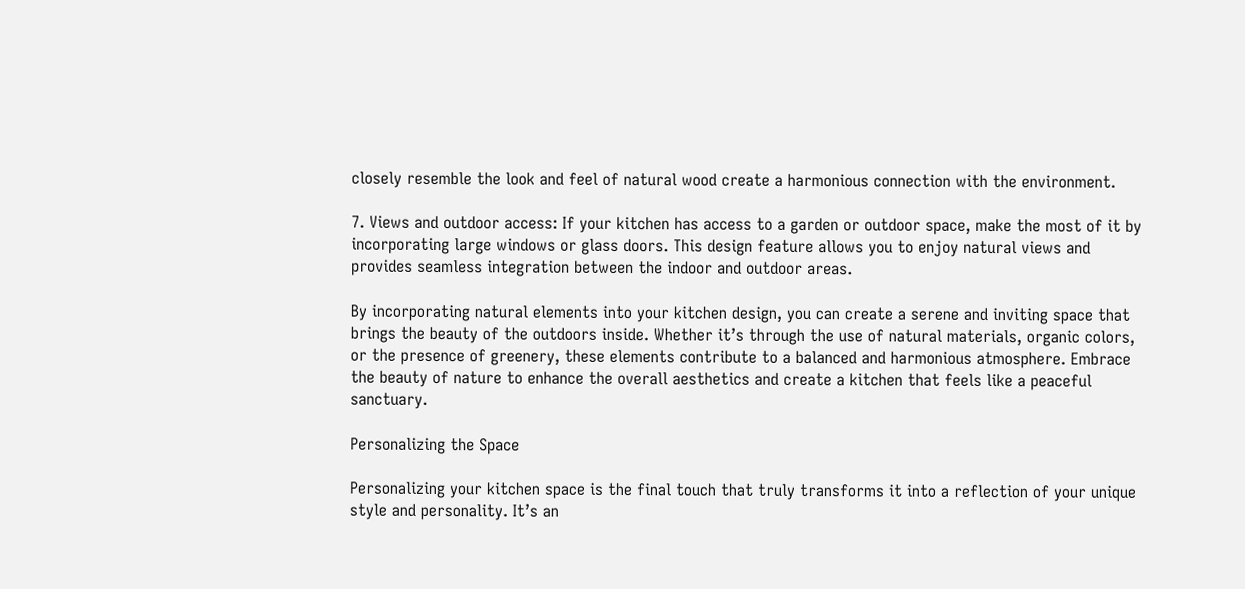closely resemble the look and feel of natural wood create a harmonious connection with the environment.

7. Views and outdoor access: If your kitchen has access to a garden or outdoor space, make the most of it by incorporating large windows or glass doors. This design feature allows you to enjoy natural views and provides seamless integration between the indoor and outdoor areas.

By incorporating natural elements into your kitchen design, you can create a serene and inviting space that brings the beauty of the outdoors inside. Whether it’s through the use of natural materials, organic colors, or the presence of greenery, these elements contribute to a balanced and harmonious atmosphere. Embrace the beauty of nature to enhance the overall aesthetics and create a kitchen that feels like a peaceful sanctuary.

Personalizing the Space

Personalizing your kitchen space is the final touch that truly transforms it into a reflection of your unique style and personality. It’s an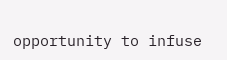opportunity to infuse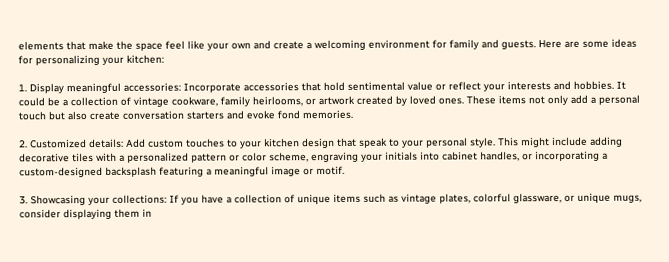elements that make the space feel like your own and create a welcoming environment for family and guests. Here are some ideas for personalizing your kitchen:

1. Display meaningful accessories: Incorporate accessories that hold sentimental value or reflect your interests and hobbies. It could be a collection of vintage cookware, family heirlooms, or artwork created by loved ones. These items not only add a personal touch but also create conversation starters and evoke fond memories.

2. Customized details: Add custom touches to your kitchen design that speak to your personal style. This might include adding decorative tiles with a personalized pattern or color scheme, engraving your initials into cabinet handles, or incorporating a custom-designed backsplash featuring a meaningful image or motif.

3. Showcasing your collections: If you have a collection of unique items such as vintage plates, colorful glassware, or unique mugs, consider displaying them in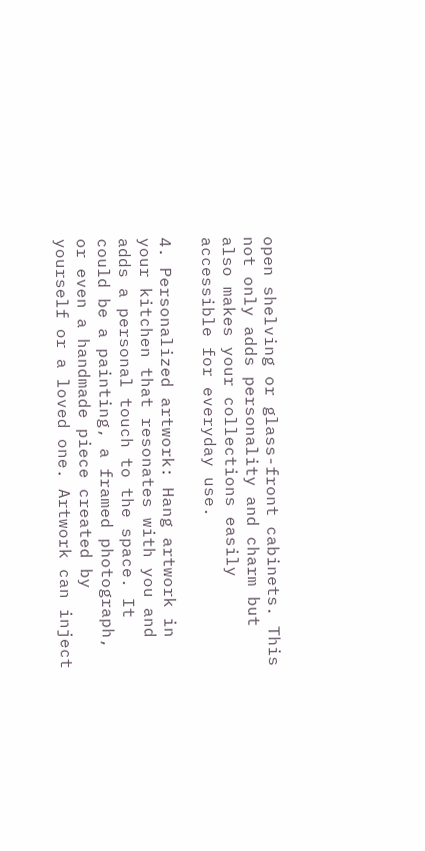open shelving or glass-front cabinets. This not only adds personality and charm but also makes your collections easily accessible for everyday use.

4. Personalized artwork: Hang artwork in your kitchen that resonates with you and adds a personal touch to the space. It could be a painting, a framed photograph, or even a handmade piece created by yourself or a loved one. Artwork can inject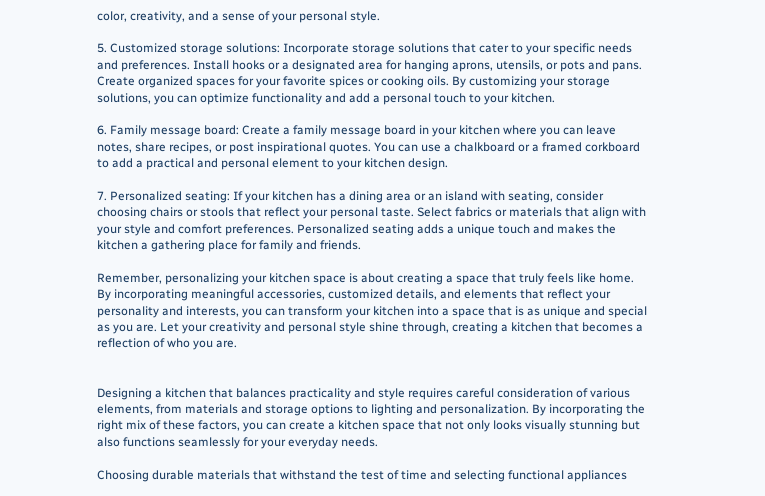color, creativity, and a sense of your personal style.

5. Customized storage solutions: Incorporate storage solutions that cater to your specific needs and preferences. Install hooks or a designated area for hanging aprons, utensils, or pots and pans. Create organized spaces for your favorite spices or cooking oils. By customizing your storage solutions, you can optimize functionality and add a personal touch to your kitchen.

6. Family message board: Create a family message board in your kitchen where you can leave notes, share recipes, or post inspirational quotes. You can use a chalkboard or a framed corkboard to add a practical and personal element to your kitchen design.

7. Personalized seating: If your kitchen has a dining area or an island with seating, consider choosing chairs or stools that reflect your personal taste. Select fabrics or materials that align with your style and comfort preferences. Personalized seating adds a unique touch and makes the kitchen a gathering place for family and friends.

Remember, personalizing your kitchen space is about creating a space that truly feels like home. By incorporating meaningful accessories, customized details, and elements that reflect your personality and interests, you can transform your kitchen into a space that is as unique and special as you are. Let your creativity and personal style shine through, creating a kitchen that becomes a reflection of who you are.


Designing a kitchen that balances practicality and style requires careful consideration of various elements, from materials and storage options to lighting and personalization. By incorporating the right mix of these factors, you can create a kitchen space that not only looks visually stunning but also functions seamlessly for your everyday needs.

Choosing durable materials that withstand the test of time and selecting functional appliances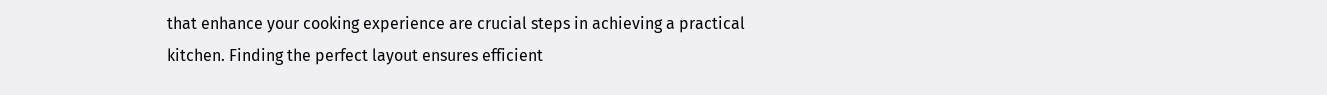that enhance your cooking experience are crucial steps in achieving a practical kitchen. Finding the perfect layout ensures efficient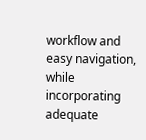workflow and easy navigation, while incorporating adequate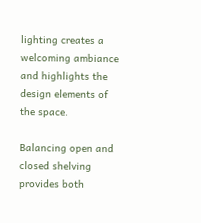lighting creates a welcoming ambiance and highlights the design elements of the space.

Balancing open and closed shelving provides both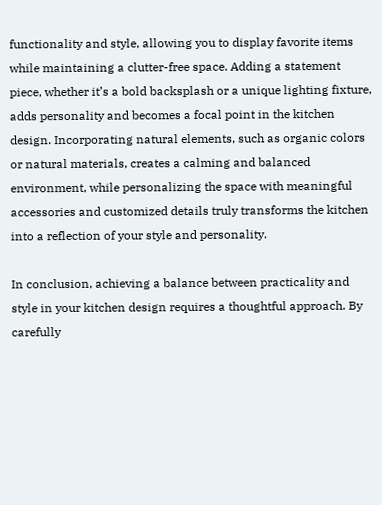functionality and style, allowing you to display favorite items while maintaining a clutter-free space. Adding a statement piece, whether it’s a bold backsplash or a unique lighting fixture, adds personality and becomes a focal point in the kitchen design. Incorporating natural elements, such as organic colors or natural materials, creates a calming and balanced environment, while personalizing the space with meaningful accessories and customized details truly transforms the kitchen into a reflection of your style and personality.

In conclusion, achieving a balance between practicality and style in your kitchen design requires a thoughtful approach. By carefully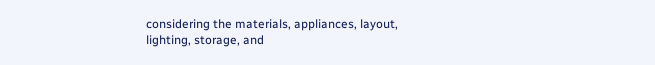considering the materials, appliances, layout, lighting, storage, and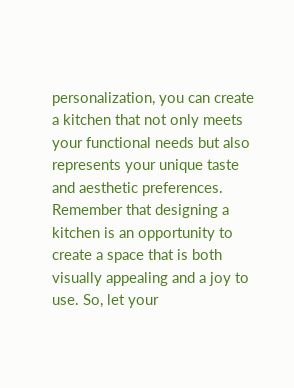personalization, you can create a kitchen that not only meets your functional needs but also represents your unique taste and aesthetic preferences. Remember that designing a kitchen is an opportunity to create a space that is both visually appealing and a joy to use. So, let your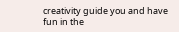creativity guide you and have fun in the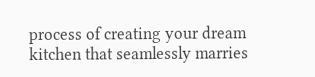process of creating your dream kitchen that seamlessly marries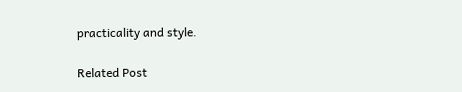practicality and style.

Related Post